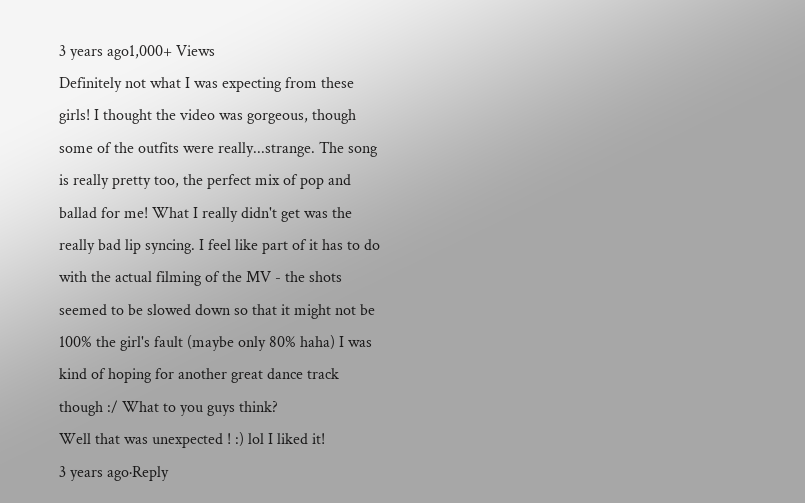3 years ago1,000+ Views
Definitely not what I was expecting from these girls! I thought the video was gorgeous, though some of the outfits were really...strange. The song is really pretty too, the perfect mix of pop and ballad for me! What I really didn't get was the really bad lip syncing. I feel like part of it has to do with the actual filming of the MV - the shots seemed to be slowed down so that it might not be 100% the girl's fault (maybe only 80% haha) I was kind of hoping for another great dance track though :/ What to you guys think?
Well that was unexpected ! :) lol I liked it!
3 years ago·Reply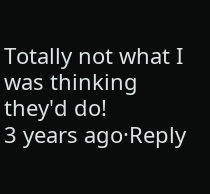Totally not what I was thinking they'd do!
3 years ago·Reply